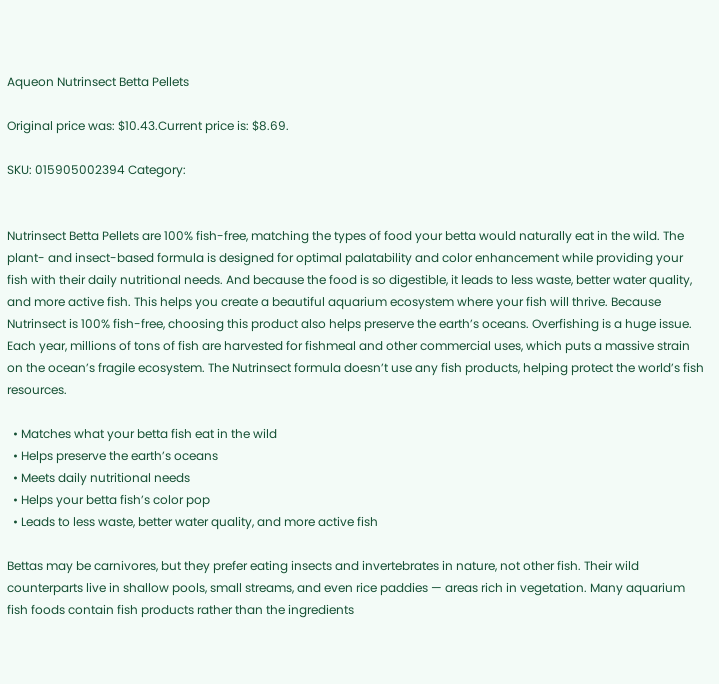Aqueon Nutrinsect Betta Pellets

Original price was: $10.43.Current price is: $8.69.

SKU: 015905002394 Category:


Nutrinsect Betta Pellets are 100% fish-free, matching the types of food your betta would naturally eat in the wild. The plant- and insect-based formula is designed for optimal palatability and color enhancement while providing your fish with their daily nutritional needs. And because the food is so digestible, it leads to less waste, better water quality, and more active fish. This helps you create a beautiful aquarium ecosystem where your fish will thrive. Because Nutrinsect is 100% fish-free, choosing this product also helps preserve the earth’s oceans. Overfishing is a huge issue. Each year, millions of tons of fish are harvested for fishmeal and other commercial uses, which puts a massive strain on the ocean’s fragile ecosystem. The Nutrinsect formula doesn’t use any fish products, helping protect the world’s fish resources.

  • Matches what your betta fish eat in the wild
  • Helps preserve the earth’s oceans
  • Meets daily nutritional needs
  • Helps your betta fish’s color pop
  • Leads to less waste, better water quality, and more active fish

Bettas may be carnivores, but they prefer eating insects and invertebrates in nature, not other fish. Their wild counterparts live in shallow pools, small streams, and even rice paddies — areas rich in vegetation. Many aquarium fish foods contain fish products rather than the ingredients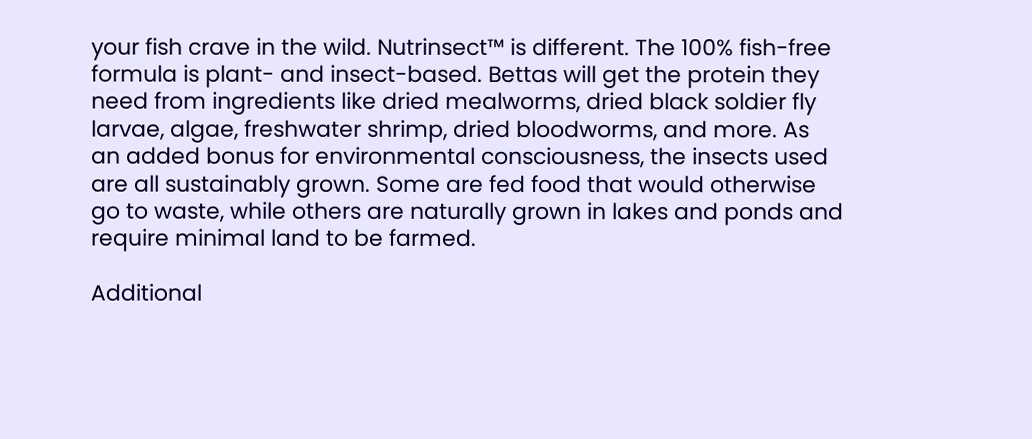your fish crave in the wild. Nutrinsect™ is different. The 100% fish-free formula is plant- and insect-based. Bettas will get the protein they need from ingredients like dried mealworms, dried black soldier fly larvae, algae, freshwater shrimp, dried bloodworms, and more. As an added bonus for environmental consciousness, the insects used are all sustainably grown. Some are fed food that would otherwise go to waste, while others are naturally grown in lakes and ponds and require minimal land to be farmed.

Additional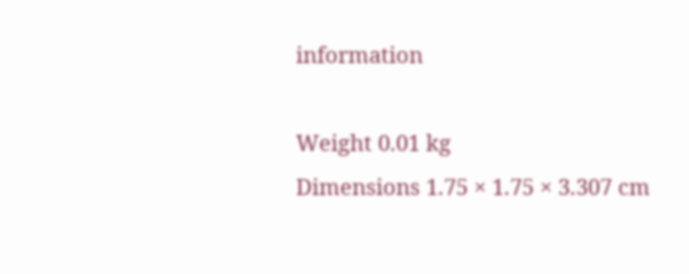information

Weight 0.01 kg
Dimensions 1.75 × 1.75 × 3.307 cm